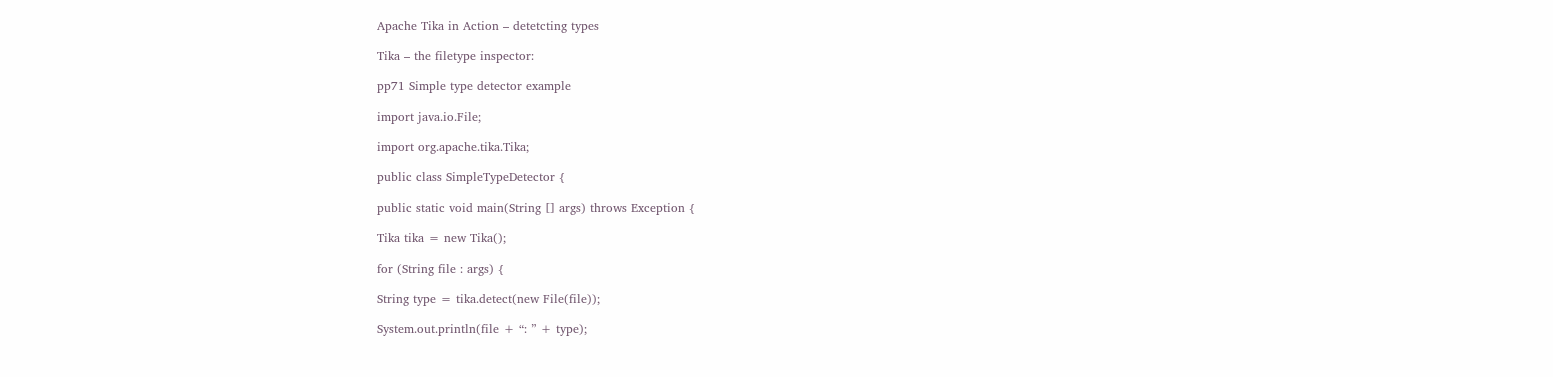Apache Tika in Action – detetcting types

Tika – the filetype inspector:

pp71 Simple type detector example

import java.io.File;

import org.apache.tika.Tika;

public class SimpleTypeDetector {

public static void main(String [] args) throws Exception {

Tika tika = new Tika();

for (String file : args) {

String type = tika.detect(new File(file));

System.out.println(file + “: ” + type);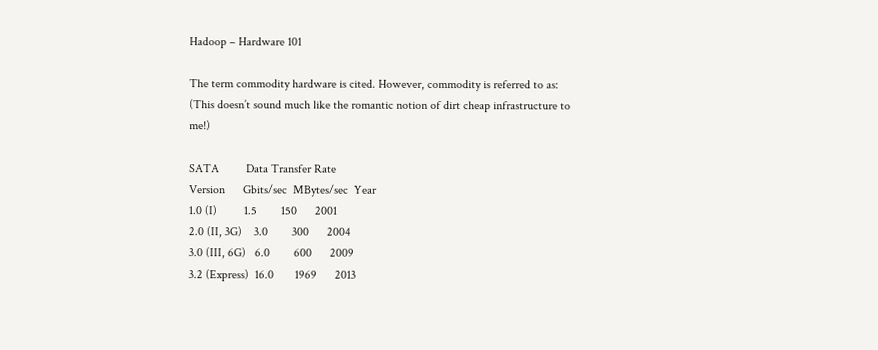Hadoop – Hardware 101

The term commodity hardware is cited. However, commodity is referred to as:
(This doesn’t sound much like the romantic notion of dirt cheap infrastructure to me!)

SATA         Data Transfer Rate
Version      Gbits/sec  MBytes/sec  Year
1.0 (I)         1.5        150      2001
2.0 (II, 3G)    3.0        300      2004
3.0 (III, 6G)   6.0        600      2009
3.2 (Express)  16.0       1969      2013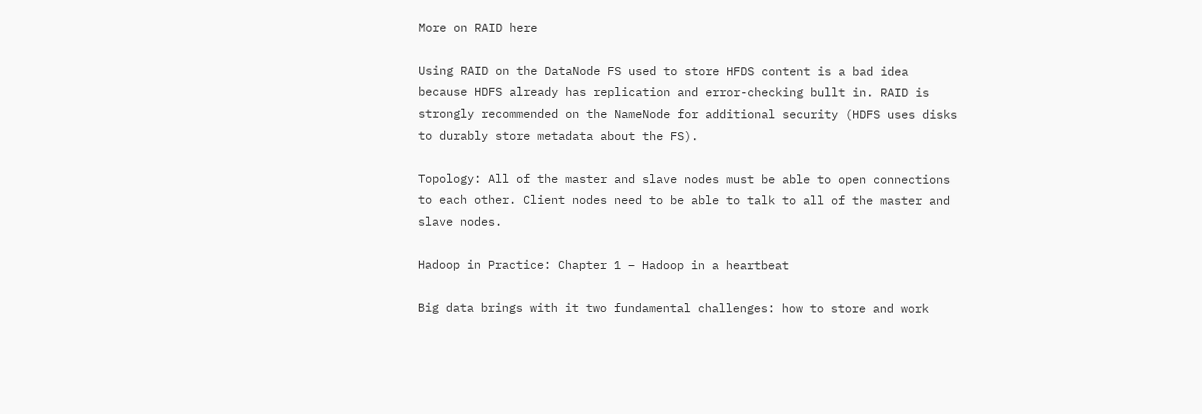More on RAID here

Using RAID on the DataNode FS used to store HFDS content is a bad idea because HDFS already has replication and error-checking bullt in. RAID is strongly recommended on the NameNode for additional security (HDFS uses disks to durably store metadata about the FS).

Topology: All of the master and slave nodes must be able to open connections to each other. Client nodes need to be able to talk to all of the master and slave nodes.

Hadoop in Practice: Chapter 1 – Hadoop in a heartbeat

Big data brings with it two fundamental challenges: how to store and work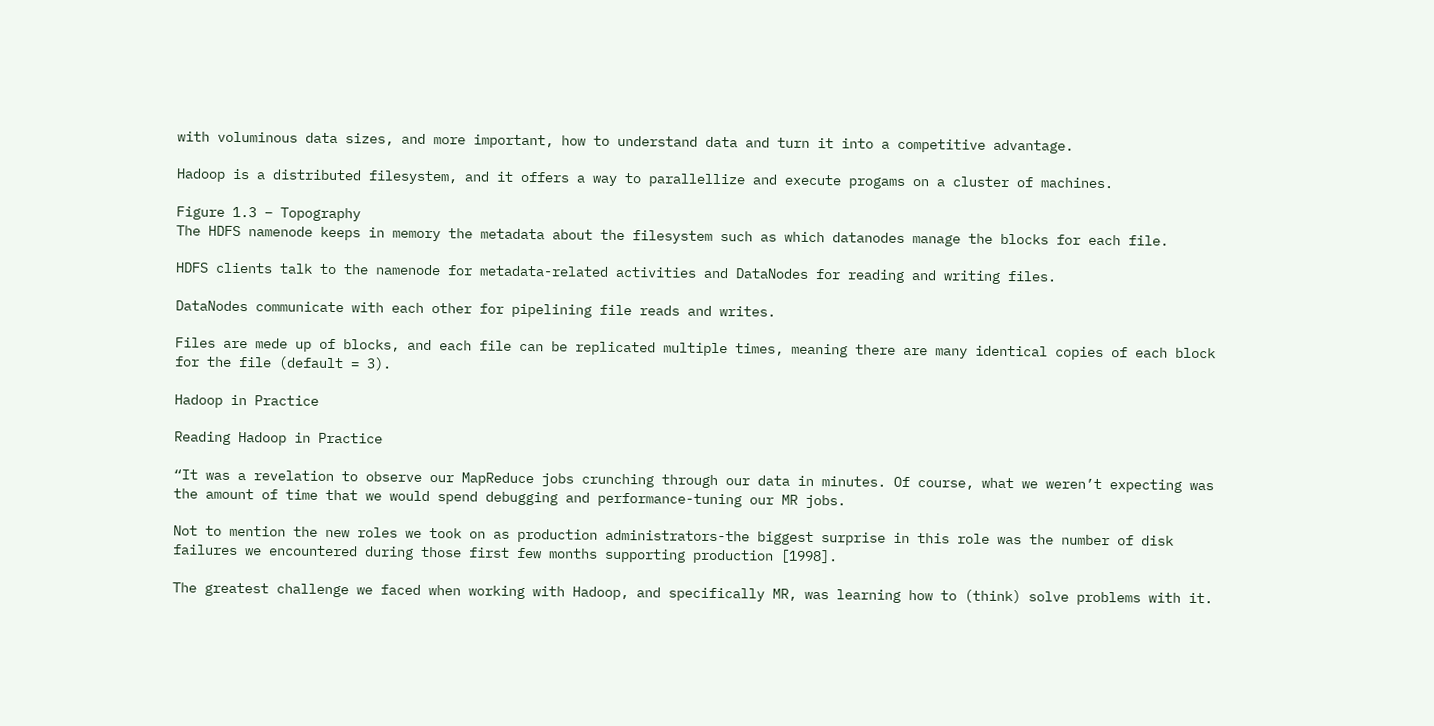with voluminous data sizes, and more important, how to understand data and turn it into a competitive advantage.

Hadoop is a distributed filesystem, and it offers a way to parallellize and execute progams on a cluster of machines.

Figure 1.3 – Topography
The HDFS namenode keeps in memory the metadata about the filesystem such as which datanodes manage the blocks for each file.

HDFS clients talk to the namenode for metadata-related activities and DataNodes for reading and writing files.

DataNodes communicate with each other for pipelining file reads and writes.

Files are mede up of blocks, and each file can be replicated multiple times, meaning there are many identical copies of each block for the file (default = 3).

Hadoop in Practice

Reading Hadoop in Practice

“It was a revelation to observe our MapReduce jobs crunching through our data in minutes. Of course, what we weren’t expecting was the amount of time that we would spend debugging and performance-tuning our MR jobs.

Not to mention the new roles we took on as production administrators-the biggest surprise in this role was the number of disk failures we encountered during those first few months supporting production [1998].

The greatest challenge we faced when working with Hadoop, and specifically MR, was learning how to (think) solve problems with it.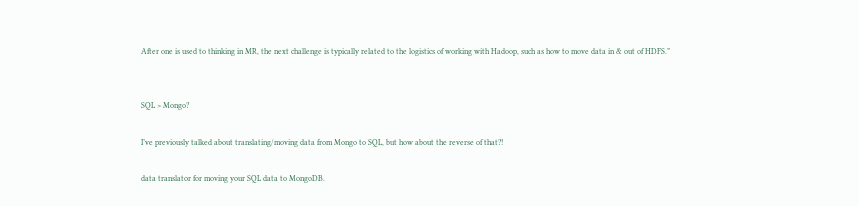After one is used to thinking in MR, the next challenge is typically related to the logistics of working with Hadoop, such as how to move data in & out of HDFS.”


SQL > Mongo?

I’ve previously talked about translating/moving data from Mongo to SQL, but how about the reverse of that?!

data translator for moving your SQL data to MongoDB.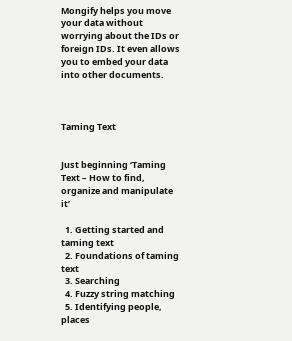Mongify helps you move your data without worrying about the IDs or foreign IDs. It even allows you to embed your data into other documents.



Taming Text


Just beginning ‘Taming Text – How to find, organize and manipulate it’

  1. Getting started and taming text
  2. Foundations of taming text
  3. Searching
  4. Fuzzy string matching
  5. Identifying people, places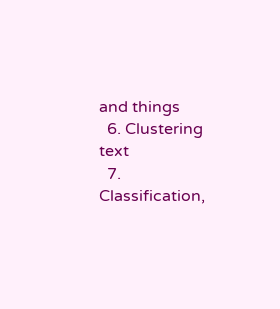and things
  6. Clustering text
  7. Classification,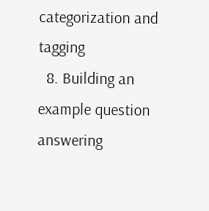categorization and tagging
  8. Building an example question answering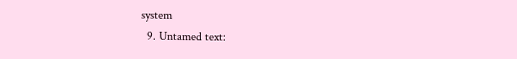system
  9. Untamed text: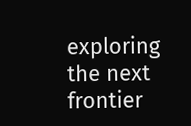exploring the next frontier